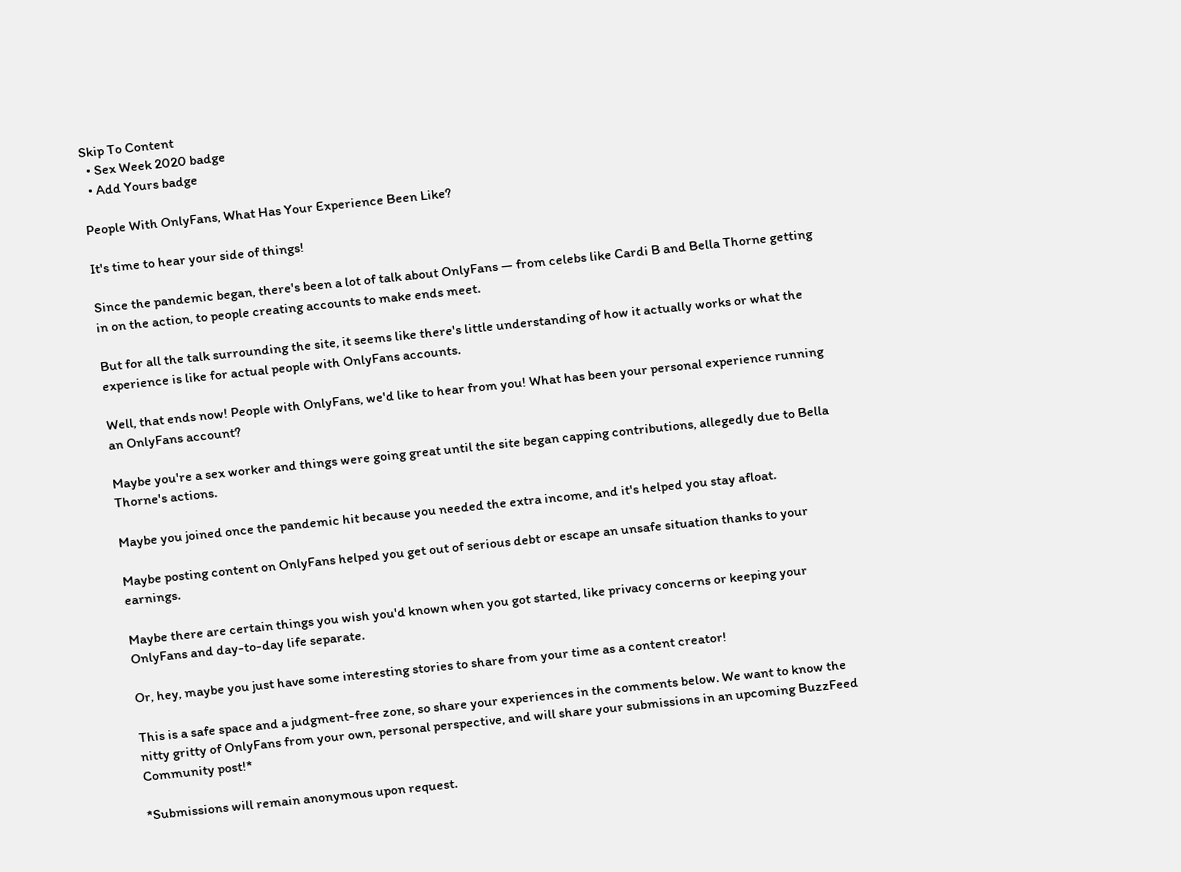Skip To Content
  • Sex Week 2020 badge
  • Add Yours badge

People With OnlyFans, What Has Your Experience Been Like?

It's time to hear your side of things!

Since the pandemic began, there's been a lot of talk about OnlyFans — from celebs like Cardi B and Bella Thorne getting in on the action, to people creating accounts to make ends meet.

But for all the talk surrounding the site, it seems like there's little understanding of how it actually works or what the experience is like for actual people with OnlyFans accounts.

Well, that ends now! People with OnlyFans, we'd like to hear from you! What has been your personal experience running an OnlyFans account?

Maybe you're a sex worker and things were going great until the site began capping contributions, allegedly due to Bella Thorne's actions.

Maybe you joined once the pandemic hit because you needed the extra income, and it's helped you stay afloat.

Maybe posting content on OnlyFans helped you get out of serious debt or escape an unsafe situation thanks to your earnings.

Maybe there are certain things you wish you'd known when you got started, like privacy concerns or keeping your OnlyFans and day-to-day life separate.

Or, hey, maybe you just have some interesting stories to share from your time as a content creator!

This is a safe space and a judgment-free zone, so share your experiences in the comments below. We want to know the nitty gritty of OnlyFans from your own, personal perspective, and will share your submissions in an upcoming BuzzFeed Community post!*

*Submissions will remain anonymous upon request.